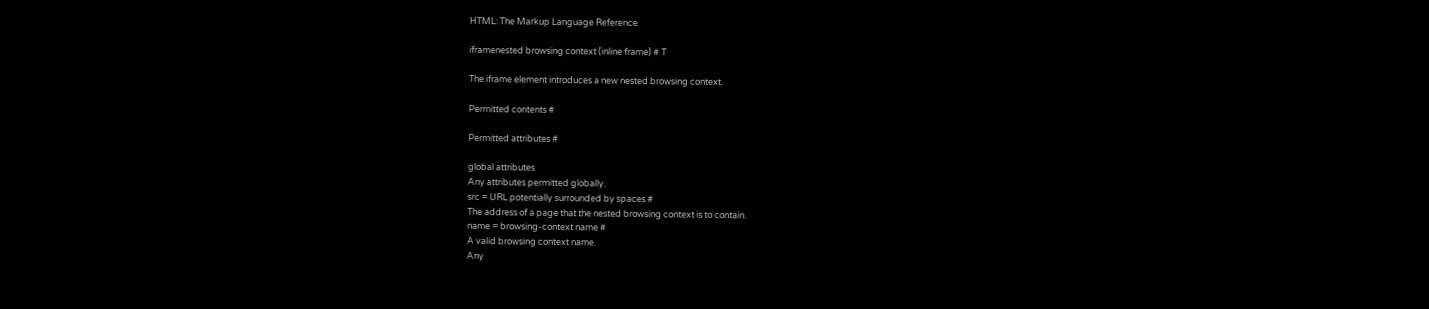HTML: The Markup Language Reference

iframenested browsing context (inline frame) # T

The iframe element introduces a new nested browsing context.

Permitted contents #

Permitted attributes #

global attributes
Any attributes permitted globally.
src = URL potentially surrounded by spaces #
The address of a page that the nested browsing context is to contain.
name = browsing-context name #
A valid browsing context name.
Any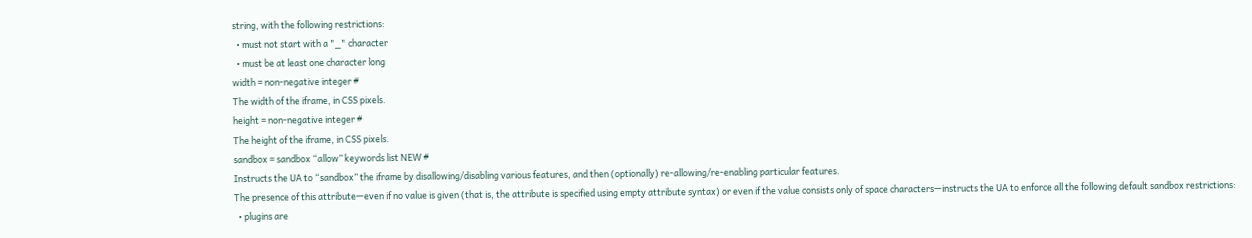string, with the following restrictions:
  • must not start with a "_" character
  • must be at least one character long
width = non-negative integer #
The width of the iframe, in CSS pixels.
height = non-negative integer #
The height of the iframe, in CSS pixels.
sandbox = sandbox “allow” keywords list NEW #
Instructs the UA to “sandbox” the iframe by disallowing/disabling various features, and then (optionally) re-allowing/re-enabling particular features.
The presence of this attribute—even if no value is given (that is, the attribute is specified using empty attribute syntax) or even if the value consists only of space characters—instructs the UA to enforce all the following default sandbox restrictions:
  • plugins are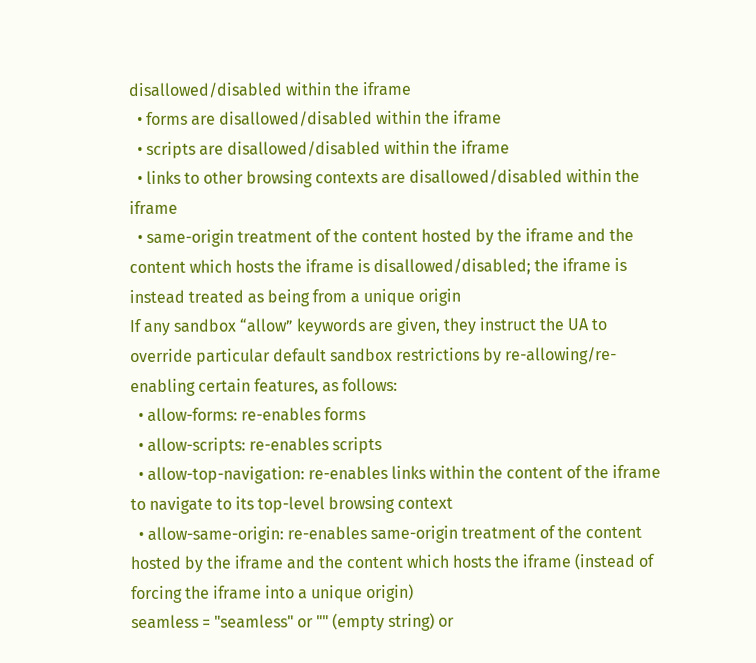disallowed/disabled within the iframe
  • forms are disallowed/disabled within the iframe
  • scripts are disallowed/disabled within the iframe
  • links to other browsing contexts are disallowed/disabled within the iframe
  • same-origin treatment of the content hosted by the iframe and the content which hosts the iframe is disallowed/disabled; the iframe is instead treated as being from a unique origin
If any sandbox “allow” keywords are given, they instruct the UA to override particular default sandbox restrictions by re-allowing/re-enabling certain features, as follows:
  • allow-forms: re-enables forms
  • allow-scripts: re-enables scripts
  • allow-top-navigation: re-enables links within the content of the iframe to navigate to its top-level browsing context
  • allow-same-origin: re-enables same-origin treatment of the content hosted by the iframe and the content which hosts the iframe (instead of forcing the iframe into a unique origin)
seamless = "seamless" or "" (empty string) or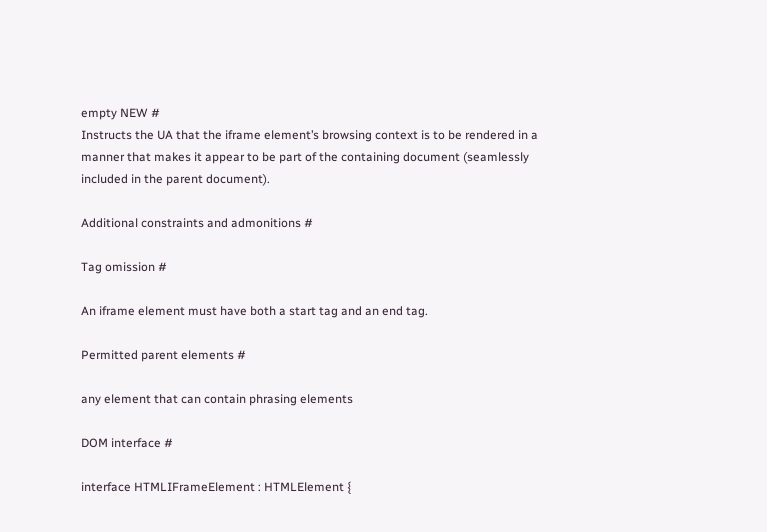empty NEW #
Instructs the UA that the iframe element’s browsing context is to be rendered in a manner that makes it appear to be part of the containing document (seamlessly included in the parent document).

Additional constraints and admonitions #

Tag omission #

An iframe element must have both a start tag and an end tag.

Permitted parent elements #

any element that can contain phrasing elements

DOM interface #

interface HTMLIFrameElement : HTMLElement {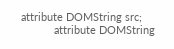attribute DOMString src;
           attribute DOMString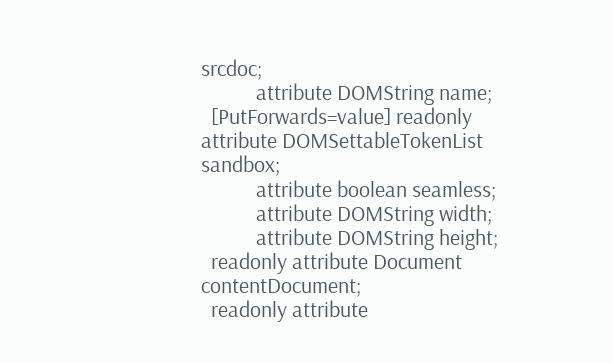srcdoc;
           attribute DOMString name;
  [PutForwards=value] readonly attribute DOMSettableTokenList sandbox;
           attribute boolean seamless;
           attribute DOMString width;
           attribute DOMString height;
  readonly attribute Document contentDocument;
  readonly attribute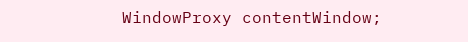WindowProxy contentWindow;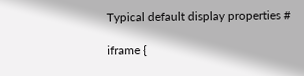Typical default display properties #

iframe {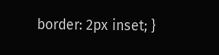border: 2px inset; }